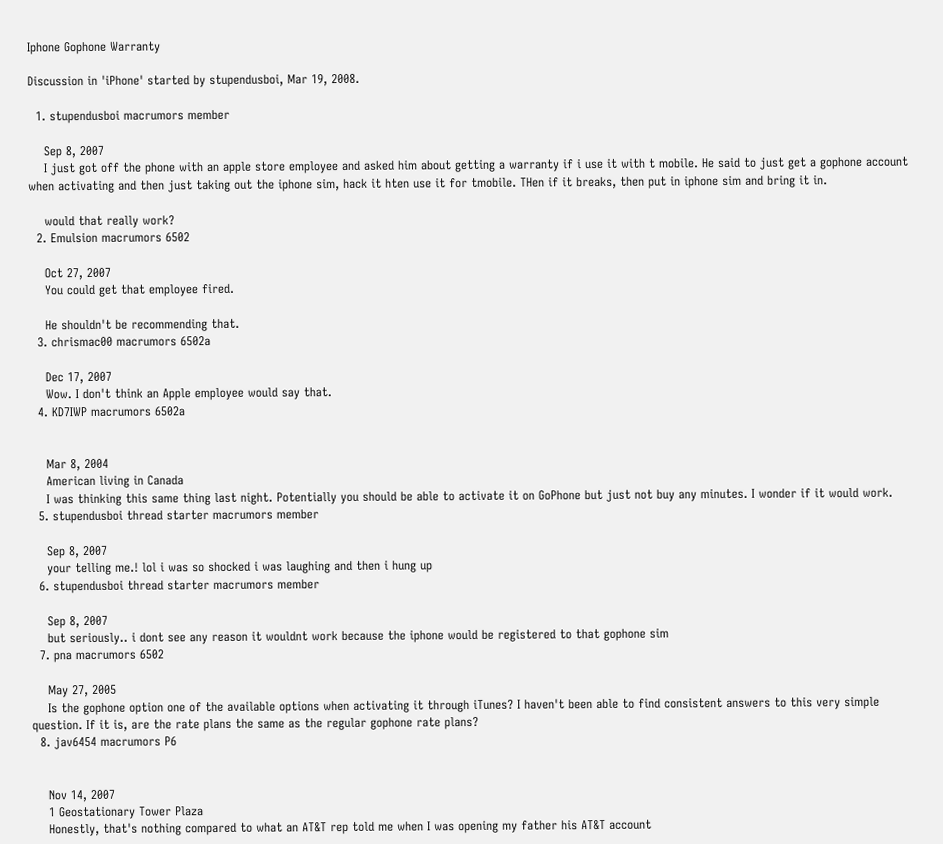Iphone Gophone Warranty

Discussion in 'iPhone' started by stupendusboi, Mar 19, 2008.

  1. stupendusboi macrumors member

    Sep 8, 2007
    I just got off the phone with an apple store employee and asked him about getting a warranty if i use it with t mobile. He said to just get a gophone account when activating and then just taking out the iphone sim, hack it hten use it for tmobile. THen if it breaks, then put in iphone sim and bring it in.

    would that really work?
  2. Emulsion macrumors 6502

    Oct 27, 2007
    You could get that employee fired.

    He shouldn't be recommending that.
  3. chrismac00 macrumors 6502a

    Dec 17, 2007
    Wow. I don't think an Apple employee would say that.
  4. KD7IWP macrumors 6502a


    Mar 8, 2004
    American living in Canada
    I was thinking this same thing last night. Potentially you should be able to activate it on GoPhone but just not buy any minutes. I wonder if it would work.
  5. stupendusboi thread starter macrumors member

    Sep 8, 2007
    your telling me.! lol i was so shocked i was laughing and then i hung up
  6. stupendusboi thread starter macrumors member

    Sep 8, 2007
    but seriously.. i dont see any reason it wouldnt work because the iphone would be registered to that gophone sim
  7. pna macrumors 6502

    May 27, 2005
    Is the gophone option one of the available options when activating it through iTunes? I haven't been able to find consistent answers to this very simple question. If it is, are the rate plans the same as the regular gophone rate plans?
  8. jav6454 macrumors P6


    Nov 14, 2007
    1 Geostationary Tower Plaza
    Honestly, that's nothing compared to what an AT&T rep told me when I was opening my father his AT&T account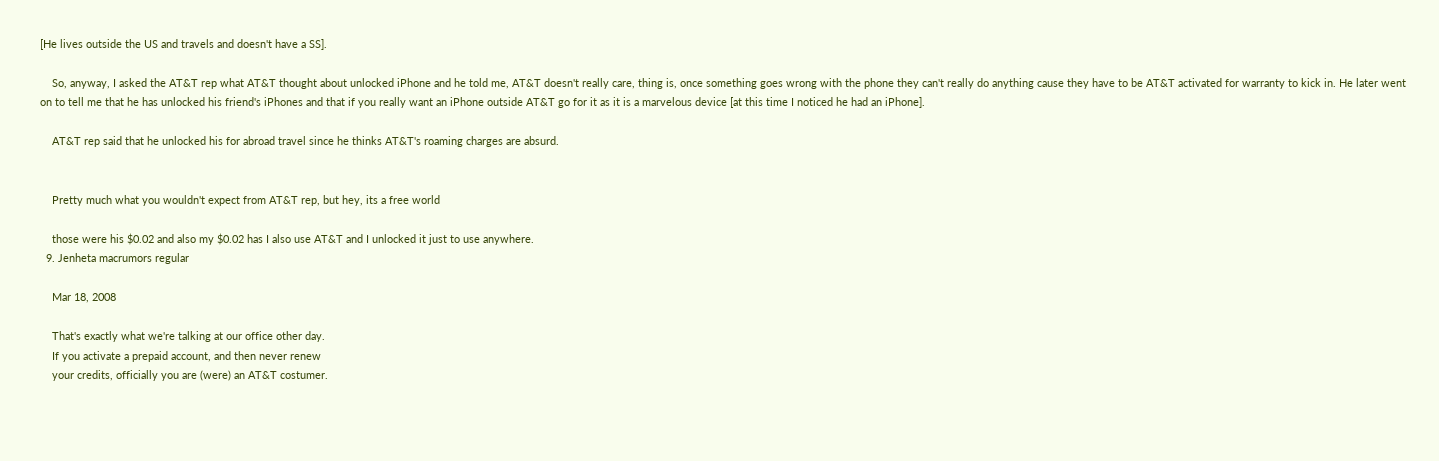[He lives outside the US and travels and doesn't have a SS].

    So, anyway, I asked the AT&T rep what AT&T thought about unlocked iPhone and he told me, AT&T doesn't really care, thing is, once something goes wrong with the phone they can't really do anything cause they have to be AT&T activated for warranty to kick in. He later went on to tell me that he has unlocked his friend's iPhones and that if you really want an iPhone outside AT&T go for it as it is a marvelous device [at this time I noticed he had an iPhone].

    AT&T rep said that he unlocked his for abroad travel since he thinks AT&T's roaming charges are absurd.


    Pretty much what you wouldn't expect from AT&T rep, but hey, its a free world

    those were his $0.02 and also my $0.02 has I also use AT&T and I unlocked it just to use anywhere.
  9. Jenheta macrumors regular

    Mar 18, 2008

    That's exactly what we're talking at our office other day.
    If you activate a prepaid account, and then never renew
    your credits, officially you are (were) an AT&T costumer.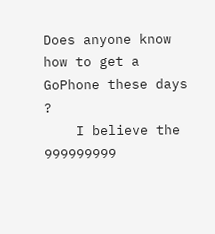Does anyone know how to get a GoPhone these days ?
    I believe the 999999999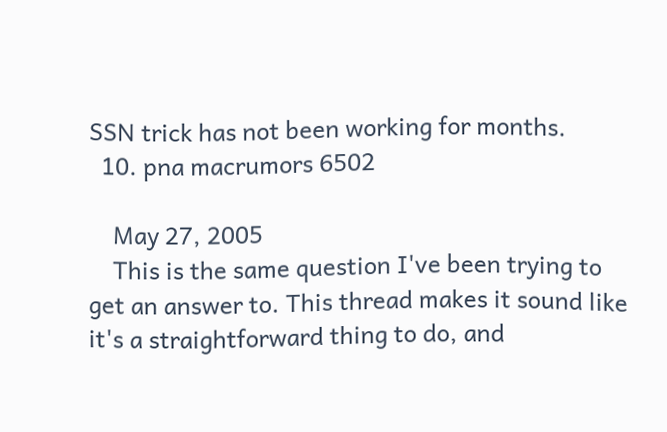SSN trick has not been working for months.
  10. pna macrumors 6502

    May 27, 2005
    This is the same question I've been trying to get an answer to. This thread makes it sound like it's a straightforward thing to do, and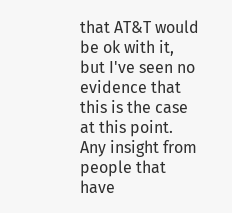that AT&T would be ok with it, but I've seen no evidence that this is the case at this point. Any insight from people that have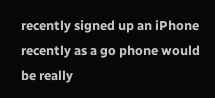recently signed up an iPhone recently as a go phone would be really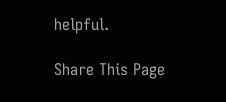helpful.

Share This Page